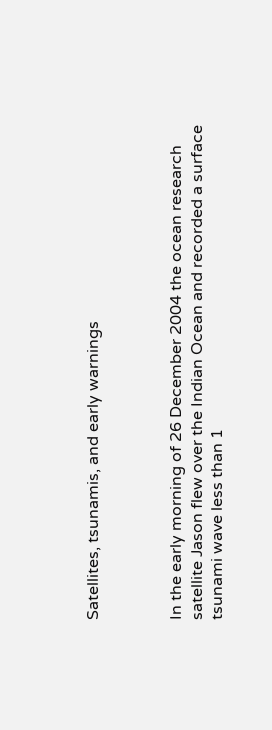Satellites, tsunamis, and early warnings



In the early morning of 26 December 2004 the ocean research satellite Jason flew over the Indian Ocean and recorded a surface tsunami wave less than 1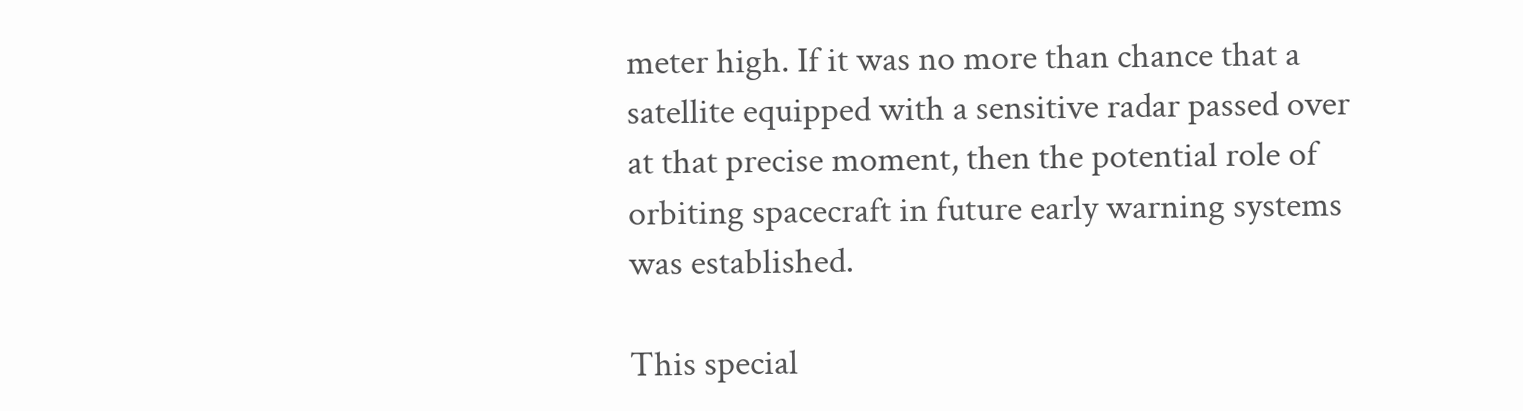meter high. If it was no more than chance that a satellite equipped with a sensitive radar passed over at that precise moment, then the potential role of orbiting spacecraft in future early warning systems was established.

This special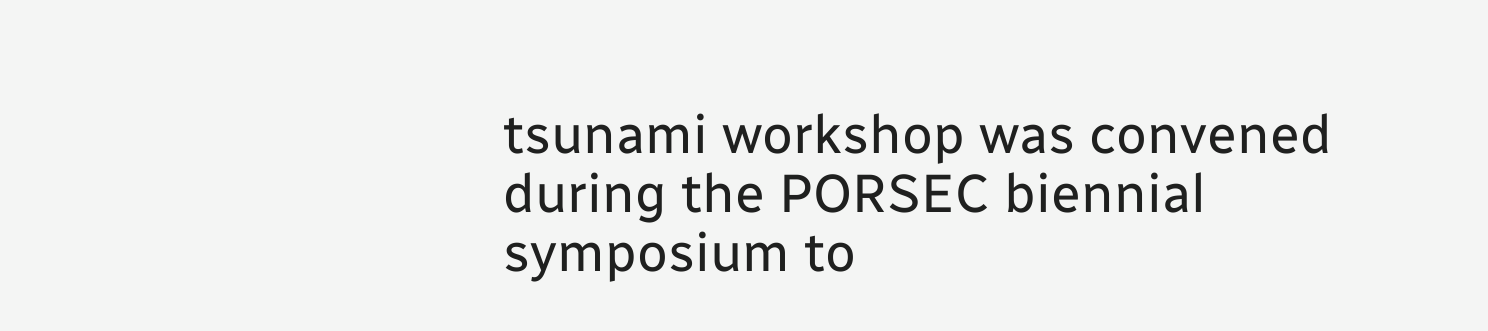tsunami workshop was convened during the PORSEC biennial symposium to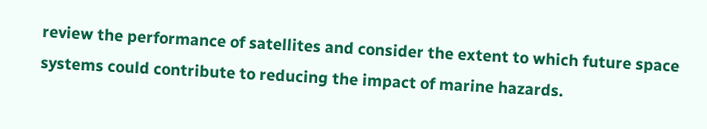review the performance of satellites and consider the extent to which future space systems could contribute to reducing the impact of marine hazards.